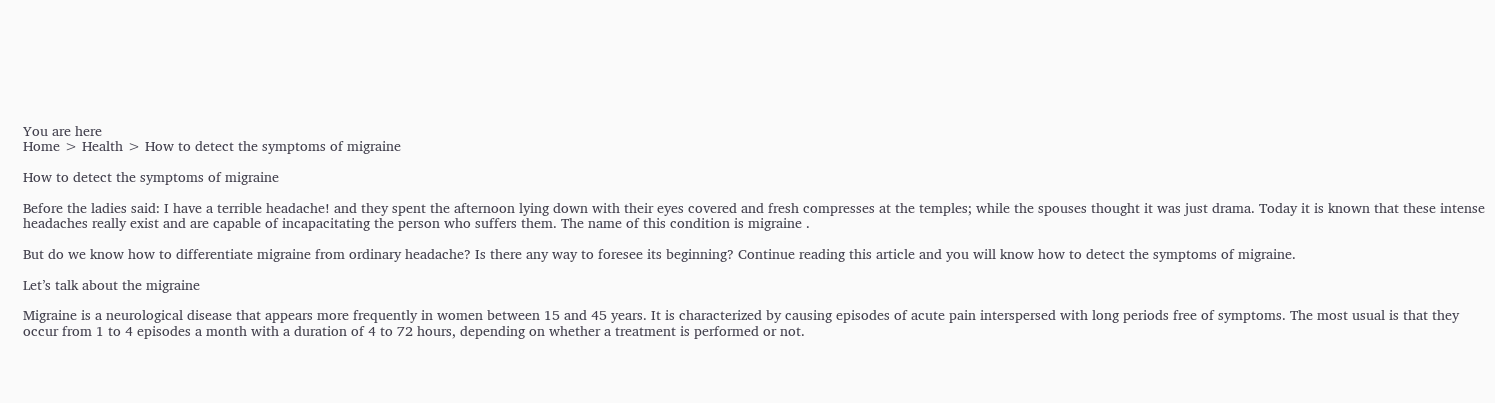You are here
Home > Health > How to detect the symptoms of migraine

How to detect the symptoms of migraine

Before the ladies said: I have a terrible headache! and they spent the afternoon lying down with their eyes covered and fresh compresses at the temples; while the spouses thought it was just drama. Today it is known that these intense headaches really exist and are capable of incapacitating the person who suffers them. The name of this condition is migraine .

But do we know how to differentiate migraine from ordinary headache? Is there any way to foresee its beginning? Continue reading this article and you will know how to detect the symptoms of migraine.

Let’s talk about the migraine

Migraine is a neurological disease that appears more frequently in women between 15 and 45 years. It is characterized by causing episodes of acute pain interspersed with long periods free of symptoms. The most usual is that they occur from 1 to 4 episodes a month with a duration of 4 to 72 hours, depending on whether a treatment is performed or not.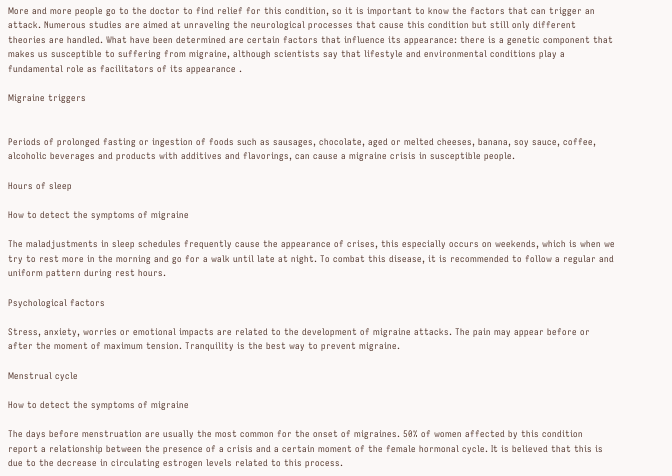More and more people go to the doctor to find relief for this condition, so it is important to know the factors that can trigger an attack. Numerous studies are aimed at unraveling the neurological processes that cause this condition but still only different theories are handled. What have been determined are certain factors that influence its appearance: there is a genetic component that makes us susceptible to suffering from migraine, although scientists say that lifestyle and environmental conditions play a fundamental role as facilitators of its appearance .

Migraine triggers


Periods of prolonged fasting or ingestion of foods such as sausages, chocolate, aged or melted cheeses, banana, soy sauce, coffee, alcoholic beverages and products with additives and flavorings, can cause a migraine crisis in susceptible people.

Hours of sleep

How to detect the symptoms of migraine

The maladjustments in sleep schedules frequently cause the appearance of crises, this especially occurs on weekends, which is when we try to rest more in the morning and go for a walk until late at night. To combat this disease, it is recommended to follow a regular and uniform pattern during rest hours.

Psychological factors

Stress, anxiety, worries or emotional impacts are related to the development of migraine attacks. The pain may appear before or after the moment of maximum tension. Tranquility is the best way to prevent migraine.

Menstrual cycle

How to detect the symptoms of migraine

The days before menstruation are usually the most common for the onset of migraines. 50% of women affected by this condition report a relationship between the presence of a crisis and a certain moment of the female hormonal cycle. It is believed that this is due to the decrease in circulating estrogen levels related to this process.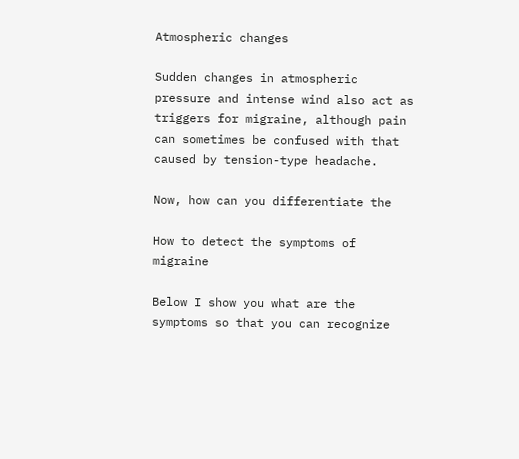Atmospheric changes

Sudden changes in atmospheric pressure and intense wind also act as triggers for migraine, although pain can sometimes be confused with that caused by tension-type headache.

Now, how can you differentiate the

How to detect the symptoms of migraine

Below I show you what are the symptoms so that you can recognize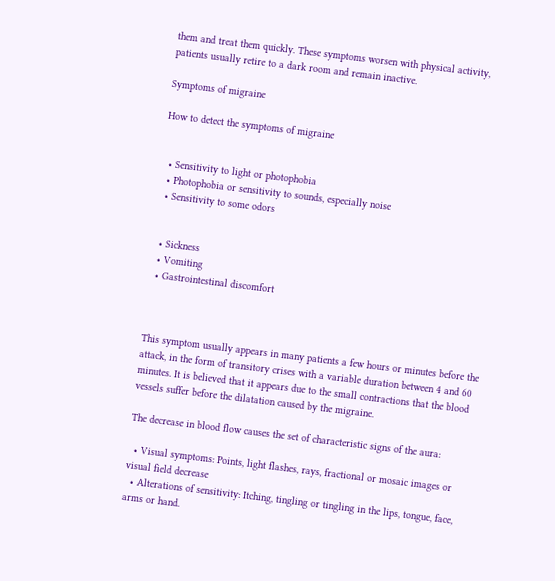them and treat them quickly. These symptoms worsen with physical activity, patients usually retire to a dark room and remain inactive.

Symptoms of migraine

How to detect the symptoms of migraine


  • Sensitivity to light or photophobia
  • Photophobia or sensitivity to sounds, especially noise
  • Sensitivity to some odors


  • Sickness
  • Vomiting
  • Gastrointestinal discomfort



This symptom usually appears in many patients a few hours or minutes before the attack, in the form of transitory crises with a variable duration between 4 and 60 minutes. It is believed that it appears due to the small contractions that the blood vessels suffer before the dilatation caused by the migraine.

The decrease in blood flow causes the set of characteristic signs of the aura:

  • Visual symptoms: Points, light flashes, rays, fractional or mosaic images or visual field decrease
  • Alterations of sensitivity: Itching, tingling or tingling in the lips, tongue, face, arms or hand.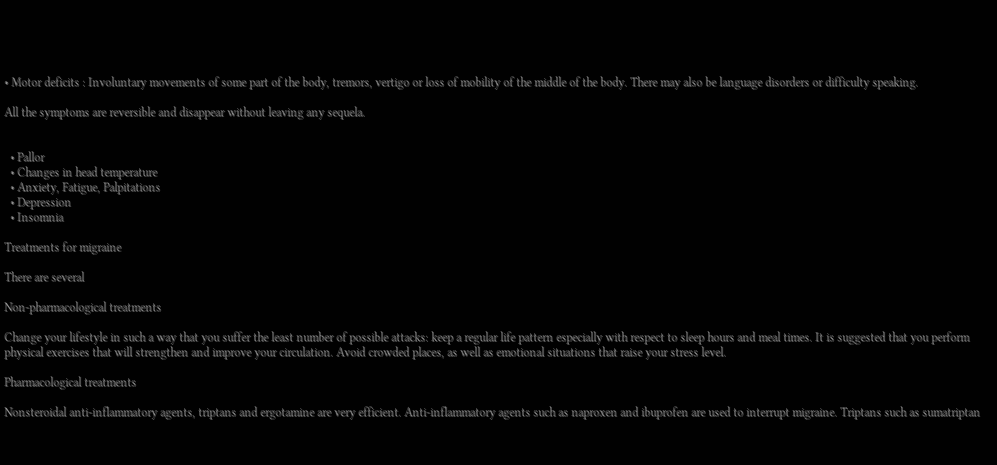• Motor deficits : Involuntary movements of some part of the body, tremors, vertigo or loss of mobility of the middle of the body. There may also be language disorders or difficulty speaking.

All the symptoms are reversible and disappear without leaving any sequela.


  • Pallor
  • Changes in head temperature
  • Anxiety, Fatigue, Palpitations
  • Depression
  • Insomnia

Treatments for migraine

There are several

Non-pharmacological treatments

Change your lifestyle in such a way that you suffer the least number of possible attacks: keep a regular life pattern especially with respect to sleep hours and meal times. It is suggested that you perform physical exercises that will strengthen and improve your circulation. Avoid crowded places, as well as emotional situations that raise your stress level.

Pharmacological treatments

Nonsteroidal anti-inflammatory agents, triptans and ergotamine are very efficient. Anti-inflammatory agents such as naproxen and ibuprofen are used to interrupt migraine. Triptans such as sumatriptan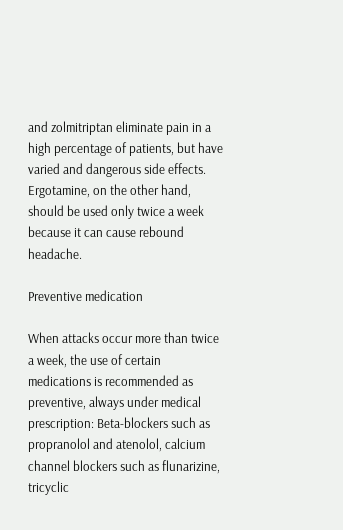and zolmitriptan eliminate pain in a high percentage of patients, but have varied and dangerous side effects. Ergotamine, on the other hand, should be used only twice a week because it can cause rebound headache.

Preventive medication

When attacks occur more than twice a week, the use of certain medications is recommended as preventive, always under medical prescription: Beta-blockers such as propranolol and atenolol, calcium channel blockers such as flunarizine, tricyclic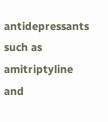antidepressants such as amitriptyline and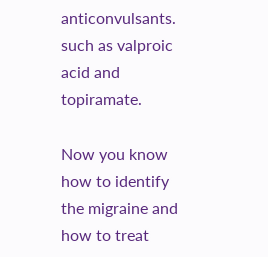anticonvulsants. such as valproic acid and topiramate.

Now you know how to identify the migraine and how to treat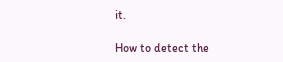it.

How to detect the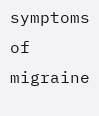symptoms of migraine